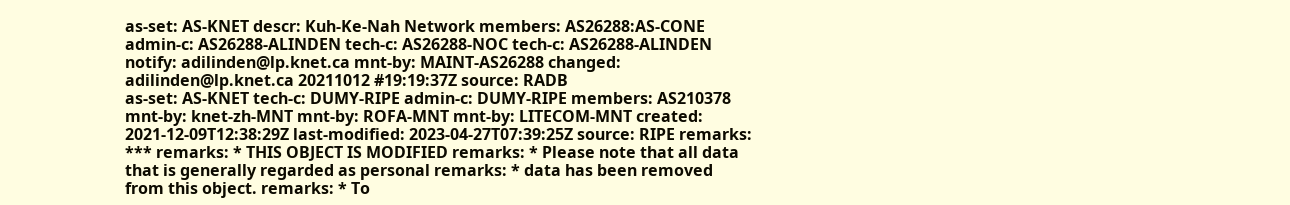as-set: AS-KNET descr: Kuh-Ke-Nah Network members: AS26288:AS-CONE admin-c: AS26288-ALINDEN tech-c: AS26288-NOC tech-c: AS26288-ALINDEN notify: adilinden@lp.knet.ca mnt-by: MAINT-AS26288 changed: adilinden@lp.knet.ca 20211012 #19:19:37Z source: RADB
as-set: AS-KNET tech-c: DUMY-RIPE admin-c: DUMY-RIPE members: AS210378 mnt-by: knet-zh-MNT mnt-by: ROFA-MNT mnt-by: LITECOM-MNT created: 2021-12-09T12:38:29Z last-modified: 2023-04-27T07:39:25Z source: RIPE remarks: *** remarks: * THIS OBJECT IS MODIFIED remarks: * Please note that all data that is generally regarded as personal remarks: * data has been removed from this object. remarks: * To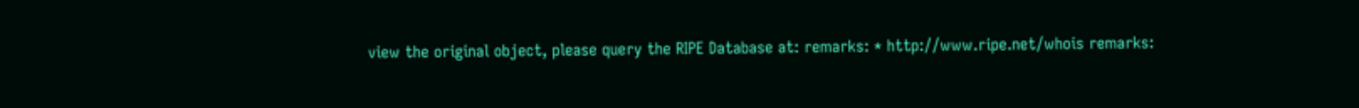view the original object, please query the RIPE Database at: remarks: * http://www.ripe.net/whois remarks: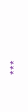***